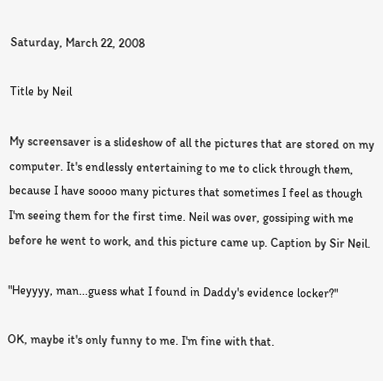Saturday, March 22, 2008

Title by Neil

My screensaver is a slideshow of all the pictures that are stored on my computer. It's endlessly entertaining to me to click through them, because I have soooo many pictures that sometimes I feel as though I'm seeing them for the first time. Neil was over, gossiping with me before he went to work, and this picture came up. Caption by Sir Neil.

"Heyyyy, man...guess what I found in Daddy's evidence locker?"

OK, maybe it's only funny to me. I'm fine with that.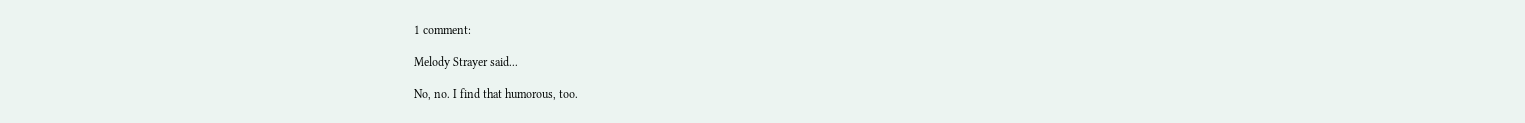1 comment:

Melody Strayer said...

No, no. I find that humorous, too.